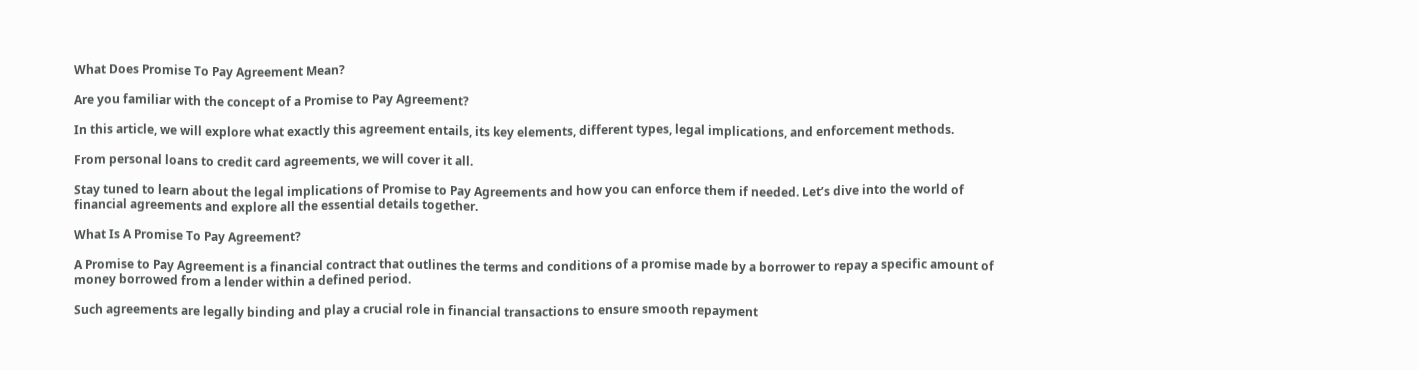What Does Promise To Pay Agreement Mean?

Are you familiar with the concept of a Promise to Pay Agreement?

In this article, we will explore what exactly this agreement entails, its key elements, different types, legal implications, and enforcement methods.

From personal loans to credit card agreements, we will cover it all.

Stay tuned to learn about the legal implications of Promise to Pay Agreements and how you can enforce them if needed. Let’s dive into the world of financial agreements and explore all the essential details together.

What Is A Promise To Pay Agreement?

A Promise to Pay Agreement is a financial contract that outlines the terms and conditions of a promise made by a borrower to repay a specific amount of money borrowed from a lender within a defined period.

Such agreements are legally binding and play a crucial role in financial transactions to ensure smooth repayment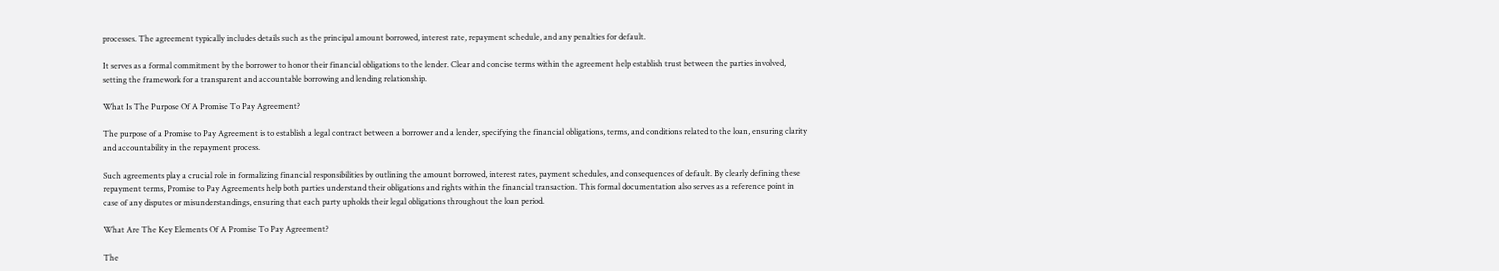processes. The agreement typically includes details such as the principal amount borrowed, interest rate, repayment schedule, and any penalties for default.

It serves as a formal commitment by the borrower to honor their financial obligations to the lender. Clear and concise terms within the agreement help establish trust between the parties involved, setting the framework for a transparent and accountable borrowing and lending relationship.

What Is The Purpose Of A Promise To Pay Agreement?

The purpose of a Promise to Pay Agreement is to establish a legal contract between a borrower and a lender, specifying the financial obligations, terms, and conditions related to the loan, ensuring clarity and accountability in the repayment process.

Such agreements play a crucial role in formalizing financial responsibilities by outlining the amount borrowed, interest rates, payment schedules, and consequences of default. By clearly defining these repayment terms, Promise to Pay Agreements help both parties understand their obligations and rights within the financial transaction. This formal documentation also serves as a reference point in case of any disputes or misunderstandings, ensuring that each party upholds their legal obligations throughout the loan period.

What Are The Key Elements Of A Promise To Pay Agreement?

The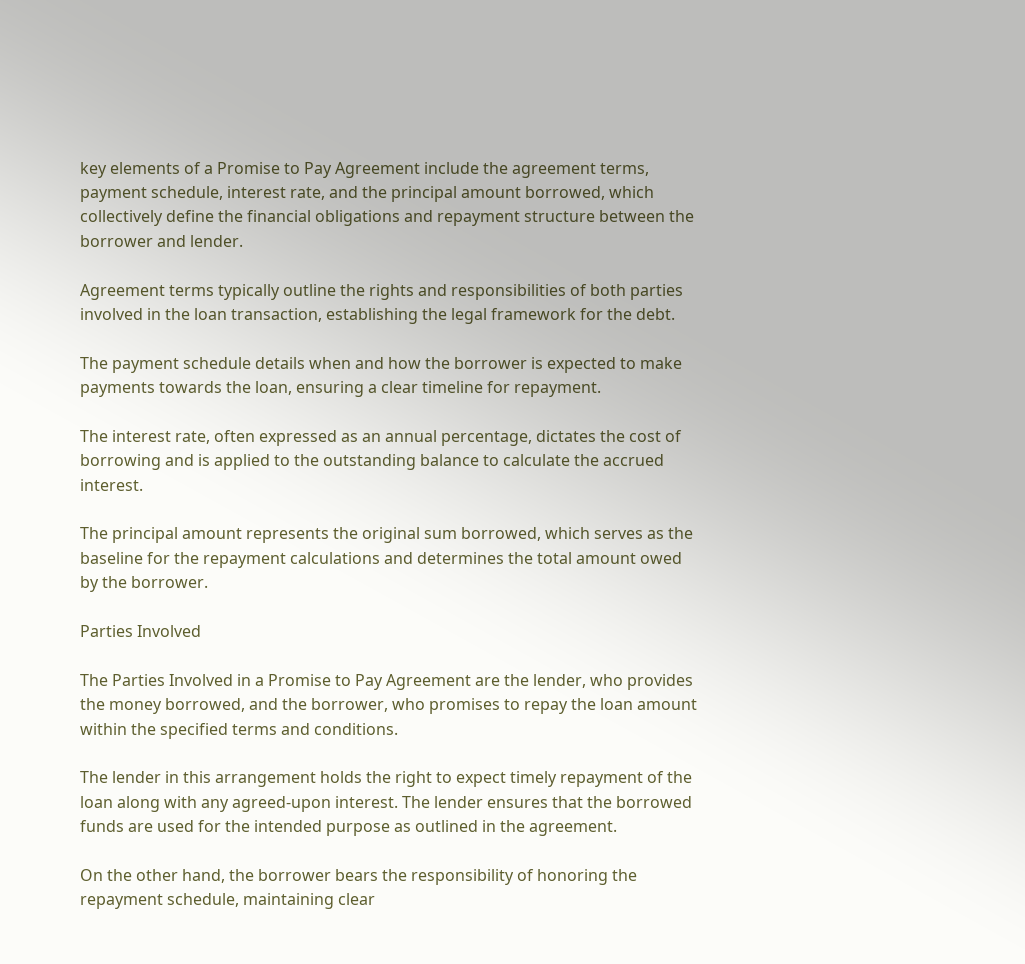key elements of a Promise to Pay Agreement include the agreement terms, payment schedule, interest rate, and the principal amount borrowed, which collectively define the financial obligations and repayment structure between the borrower and lender.

Agreement terms typically outline the rights and responsibilities of both parties involved in the loan transaction, establishing the legal framework for the debt.

The payment schedule details when and how the borrower is expected to make payments towards the loan, ensuring a clear timeline for repayment.

The interest rate, often expressed as an annual percentage, dictates the cost of borrowing and is applied to the outstanding balance to calculate the accrued interest.

The principal amount represents the original sum borrowed, which serves as the baseline for the repayment calculations and determines the total amount owed by the borrower.

Parties Involved

The Parties Involved in a Promise to Pay Agreement are the lender, who provides the money borrowed, and the borrower, who promises to repay the loan amount within the specified terms and conditions.

The lender in this arrangement holds the right to expect timely repayment of the loan along with any agreed-upon interest. The lender ensures that the borrowed funds are used for the intended purpose as outlined in the agreement.

On the other hand, the borrower bears the responsibility of honoring the repayment schedule, maintaining clear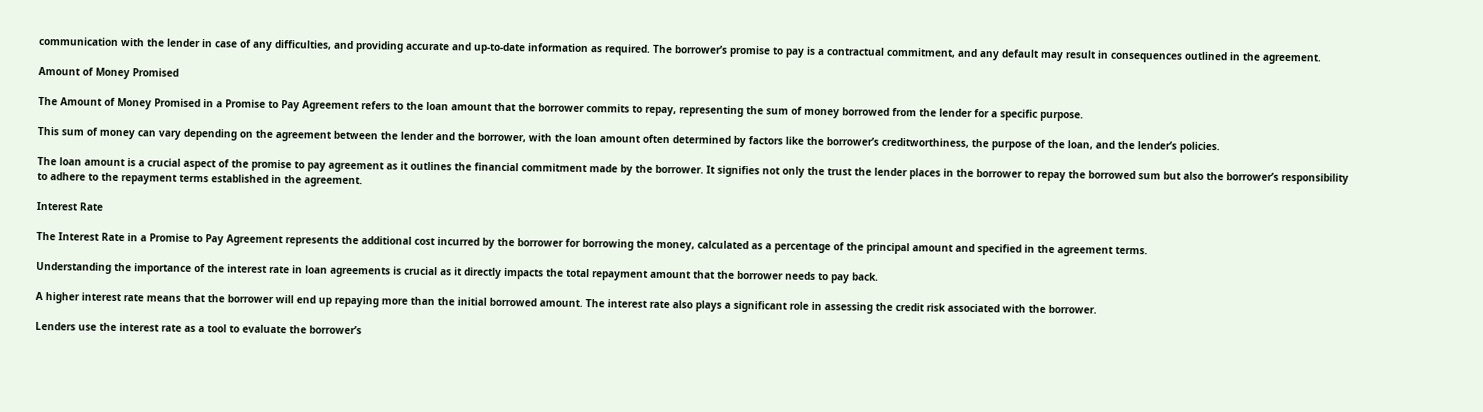communication with the lender in case of any difficulties, and providing accurate and up-to-date information as required. The borrower’s promise to pay is a contractual commitment, and any default may result in consequences outlined in the agreement.

Amount of Money Promised

The Amount of Money Promised in a Promise to Pay Agreement refers to the loan amount that the borrower commits to repay, representing the sum of money borrowed from the lender for a specific purpose.

This sum of money can vary depending on the agreement between the lender and the borrower, with the loan amount often determined by factors like the borrower’s creditworthiness, the purpose of the loan, and the lender’s policies.

The loan amount is a crucial aspect of the promise to pay agreement as it outlines the financial commitment made by the borrower. It signifies not only the trust the lender places in the borrower to repay the borrowed sum but also the borrower’s responsibility to adhere to the repayment terms established in the agreement.

Interest Rate

The Interest Rate in a Promise to Pay Agreement represents the additional cost incurred by the borrower for borrowing the money, calculated as a percentage of the principal amount and specified in the agreement terms.

Understanding the importance of the interest rate in loan agreements is crucial as it directly impacts the total repayment amount that the borrower needs to pay back.

A higher interest rate means that the borrower will end up repaying more than the initial borrowed amount. The interest rate also plays a significant role in assessing the credit risk associated with the borrower.

Lenders use the interest rate as a tool to evaluate the borrower’s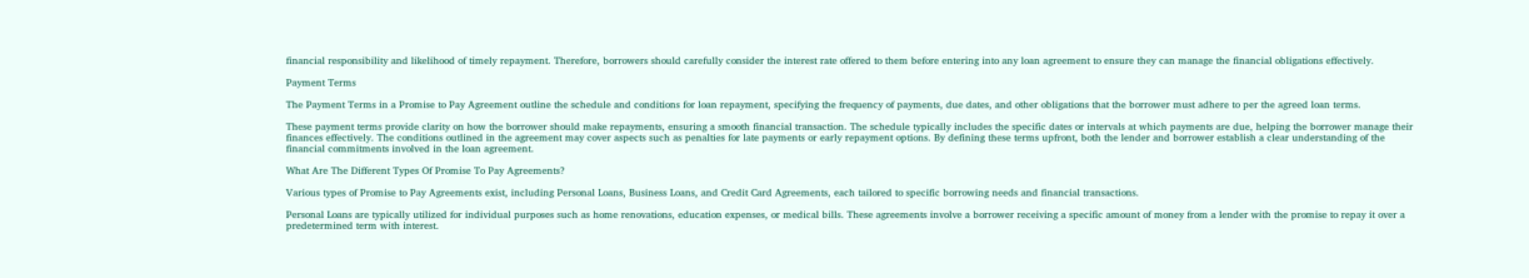financial responsibility and likelihood of timely repayment. Therefore, borrowers should carefully consider the interest rate offered to them before entering into any loan agreement to ensure they can manage the financial obligations effectively.

Payment Terms

The Payment Terms in a Promise to Pay Agreement outline the schedule and conditions for loan repayment, specifying the frequency of payments, due dates, and other obligations that the borrower must adhere to per the agreed loan terms.

These payment terms provide clarity on how the borrower should make repayments, ensuring a smooth financial transaction. The schedule typically includes the specific dates or intervals at which payments are due, helping the borrower manage their finances effectively. The conditions outlined in the agreement may cover aspects such as penalties for late payments or early repayment options. By defining these terms upfront, both the lender and borrower establish a clear understanding of the financial commitments involved in the loan agreement.

What Are The Different Types Of Promise To Pay Agreements?

Various types of Promise to Pay Agreements exist, including Personal Loans, Business Loans, and Credit Card Agreements, each tailored to specific borrowing needs and financial transactions.

Personal Loans are typically utilized for individual purposes such as home renovations, education expenses, or medical bills. These agreements involve a borrower receiving a specific amount of money from a lender with the promise to repay it over a predetermined term with interest.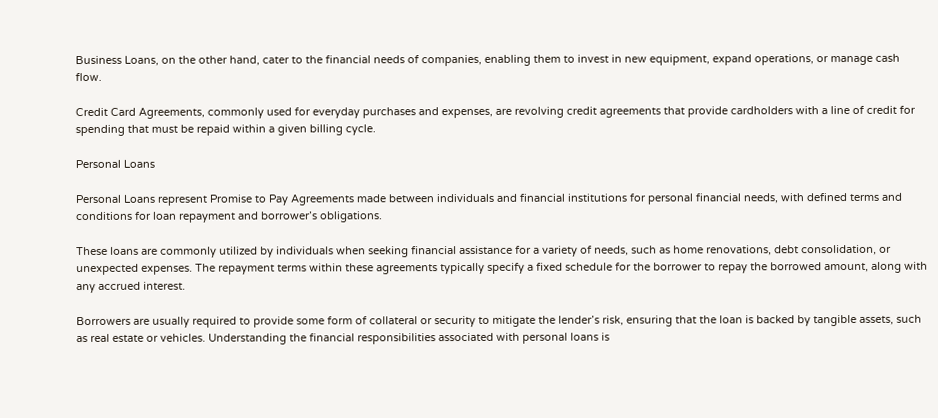Business Loans, on the other hand, cater to the financial needs of companies, enabling them to invest in new equipment, expand operations, or manage cash flow.

Credit Card Agreements, commonly used for everyday purchases and expenses, are revolving credit agreements that provide cardholders with a line of credit for spending that must be repaid within a given billing cycle.

Personal Loans

Personal Loans represent Promise to Pay Agreements made between individuals and financial institutions for personal financial needs, with defined terms and conditions for loan repayment and borrower’s obligations.

These loans are commonly utilized by individuals when seeking financial assistance for a variety of needs, such as home renovations, debt consolidation, or unexpected expenses. The repayment terms within these agreements typically specify a fixed schedule for the borrower to repay the borrowed amount, along with any accrued interest.

Borrowers are usually required to provide some form of collateral or security to mitigate the lender’s risk, ensuring that the loan is backed by tangible assets, such as real estate or vehicles. Understanding the financial responsibilities associated with personal loans is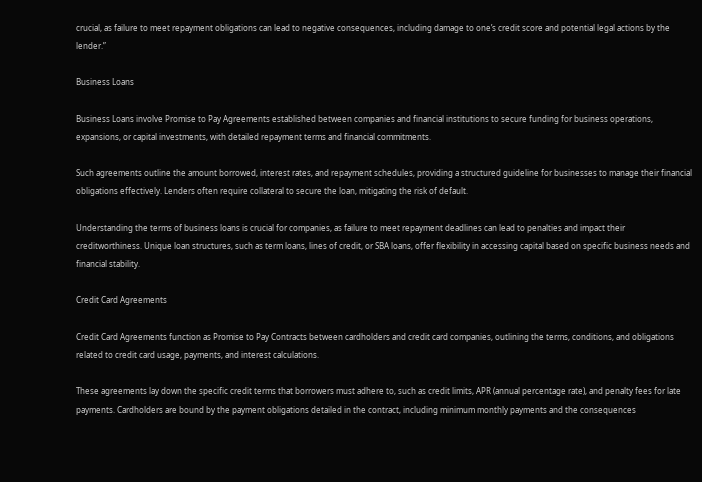crucial, as failure to meet repayment obligations can lead to negative consequences, including damage to one’s credit score and potential legal actions by the lender.”

Business Loans

Business Loans involve Promise to Pay Agreements established between companies and financial institutions to secure funding for business operations, expansions, or capital investments, with detailed repayment terms and financial commitments.

Such agreements outline the amount borrowed, interest rates, and repayment schedules, providing a structured guideline for businesses to manage their financial obligations effectively. Lenders often require collateral to secure the loan, mitigating the risk of default.

Understanding the terms of business loans is crucial for companies, as failure to meet repayment deadlines can lead to penalties and impact their creditworthiness. Unique loan structures, such as term loans, lines of credit, or SBA loans, offer flexibility in accessing capital based on specific business needs and financial stability.

Credit Card Agreements

Credit Card Agreements function as Promise to Pay Contracts between cardholders and credit card companies, outlining the terms, conditions, and obligations related to credit card usage, payments, and interest calculations.

These agreements lay down the specific credit terms that borrowers must adhere to, such as credit limits, APR (annual percentage rate), and penalty fees for late payments. Cardholders are bound by the payment obligations detailed in the contract, including minimum monthly payments and the consequences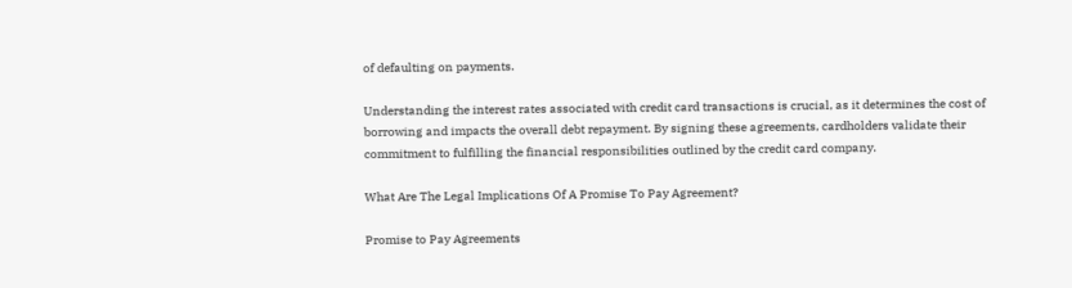of defaulting on payments.

Understanding the interest rates associated with credit card transactions is crucial, as it determines the cost of borrowing and impacts the overall debt repayment. By signing these agreements, cardholders validate their commitment to fulfilling the financial responsibilities outlined by the credit card company.

What Are The Legal Implications Of A Promise To Pay Agreement?

Promise to Pay Agreements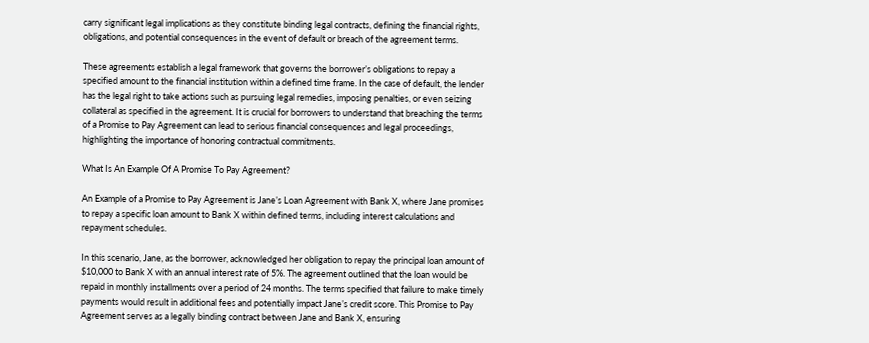carry significant legal implications as they constitute binding legal contracts, defining the financial rights, obligations, and potential consequences in the event of default or breach of the agreement terms.

These agreements establish a legal framework that governs the borrower’s obligations to repay a specified amount to the financial institution within a defined time frame. In the case of default, the lender has the legal right to take actions such as pursuing legal remedies, imposing penalties, or even seizing collateral as specified in the agreement. It is crucial for borrowers to understand that breaching the terms of a Promise to Pay Agreement can lead to serious financial consequences and legal proceedings, highlighting the importance of honoring contractual commitments.

What Is An Example Of A Promise To Pay Agreement?

An Example of a Promise to Pay Agreement is Jane’s Loan Agreement with Bank X, where Jane promises to repay a specific loan amount to Bank X within defined terms, including interest calculations and repayment schedules.

In this scenario, Jane, as the borrower, acknowledged her obligation to repay the principal loan amount of $10,000 to Bank X with an annual interest rate of 5%. The agreement outlined that the loan would be repaid in monthly installments over a period of 24 months. The terms specified that failure to make timely payments would result in additional fees and potentially impact Jane’s credit score. This Promise to Pay Agreement serves as a legally binding contract between Jane and Bank X, ensuring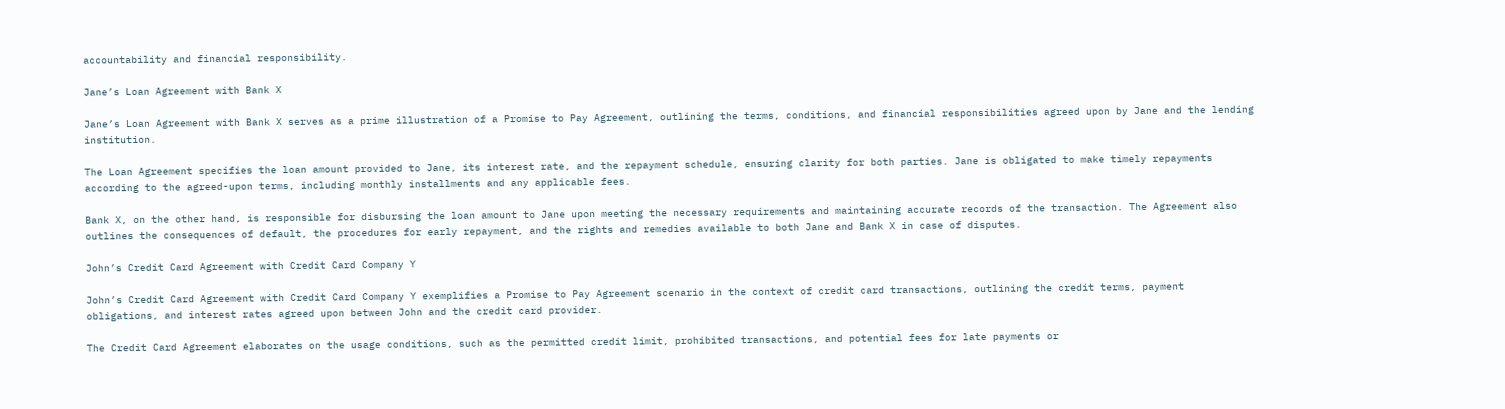accountability and financial responsibility.

Jane’s Loan Agreement with Bank X

Jane’s Loan Agreement with Bank X serves as a prime illustration of a Promise to Pay Agreement, outlining the terms, conditions, and financial responsibilities agreed upon by Jane and the lending institution.

The Loan Agreement specifies the loan amount provided to Jane, its interest rate, and the repayment schedule, ensuring clarity for both parties. Jane is obligated to make timely repayments according to the agreed-upon terms, including monthly installments and any applicable fees.

Bank X, on the other hand, is responsible for disbursing the loan amount to Jane upon meeting the necessary requirements and maintaining accurate records of the transaction. The Agreement also outlines the consequences of default, the procedures for early repayment, and the rights and remedies available to both Jane and Bank X in case of disputes.

John’s Credit Card Agreement with Credit Card Company Y

John’s Credit Card Agreement with Credit Card Company Y exemplifies a Promise to Pay Agreement scenario in the context of credit card transactions, outlining the credit terms, payment obligations, and interest rates agreed upon between John and the credit card provider.

The Credit Card Agreement elaborates on the usage conditions, such as the permitted credit limit, prohibited transactions, and potential fees for late payments or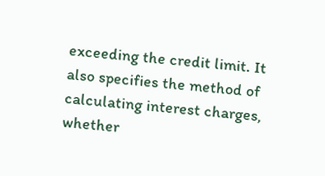exceeding the credit limit. It also specifies the method of calculating interest charges, whether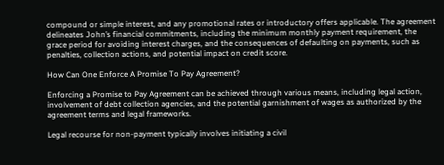compound or simple interest, and any promotional rates or introductory offers applicable. The agreement delineates John’s financial commitments, including the minimum monthly payment requirement, the grace period for avoiding interest charges, and the consequences of defaulting on payments, such as penalties, collection actions, and potential impact on credit score.

How Can One Enforce A Promise To Pay Agreement?

Enforcing a Promise to Pay Agreement can be achieved through various means, including legal action, involvement of debt collection agencies, and the potential garnishment of wages as authorized by the agreement terms and legal frameworks.

Legal recourse for non-payment typically involves initiating a civil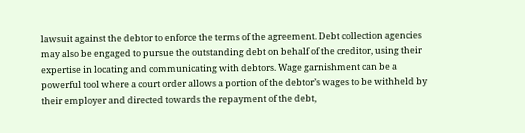lawsuit against the debtor to enforce the terms of the agreement. Debt collection agencies may also be engaged to pursue the outstanding debt on behalf of the creditor, using their expertise in locating and communicating with debtors. Wage garnishment can be a powerful tool where a court order allows a portion of the debtor’s wages to be withheld by their employer and directed towards the repayment of the debt,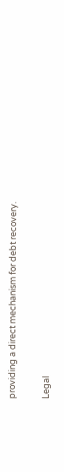providing a direct mechanism for debt recovery.

Legal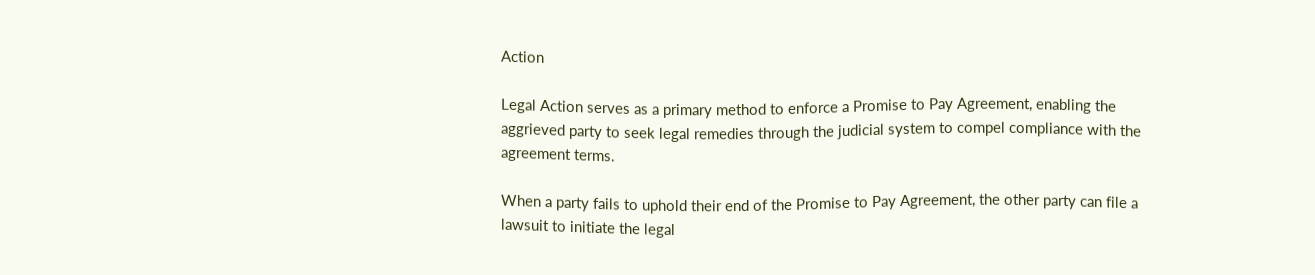Action

Legal Action serves as a primary method to enforce a Promise to Pay Agreement, enabling the aggrieved party to seek legal remedies through the judicial system to compel compliance with the agreement terms.

When a party fails to uphold their end of the Promise to Pay Agreement, the other party can file a lawsuit to initiate the legal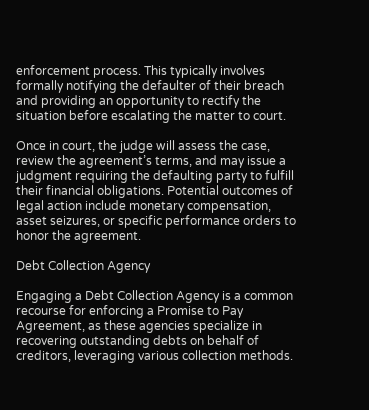enforcement process. This typically involves formally notifying the defaulter of their breach and providing an opportunity to rectify the situation before escalating the matter to court.

Once in court, the judge will assess the case, review the agreement’s terms, and may issue a judgment requiring the defaulting party to fulfill their financial obligations. Potential outcomes of legal action include monetary compensation, asset seizures, or specific performance orders to honor the agreement.

Debt Collection Agency

Engaging a Debt Collection Agency is a common recourse for enforcing a Promise to Pay Agreement, as these agencies specialize in recovering outstanding debts on behalf of creditors, leveraging various collection methods.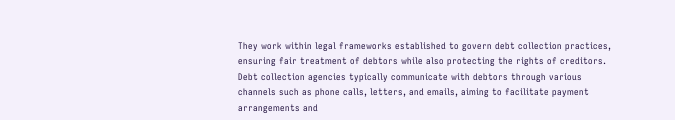They work within legal frameworks established to govern debt collection practices, ensuring fair treatment of debtors while also protecting the rights of creditors. Debt collection agencies typically communicate with debtors through various channels such as phone calls, letters, and emails, aiming to facilitate payment arrangements and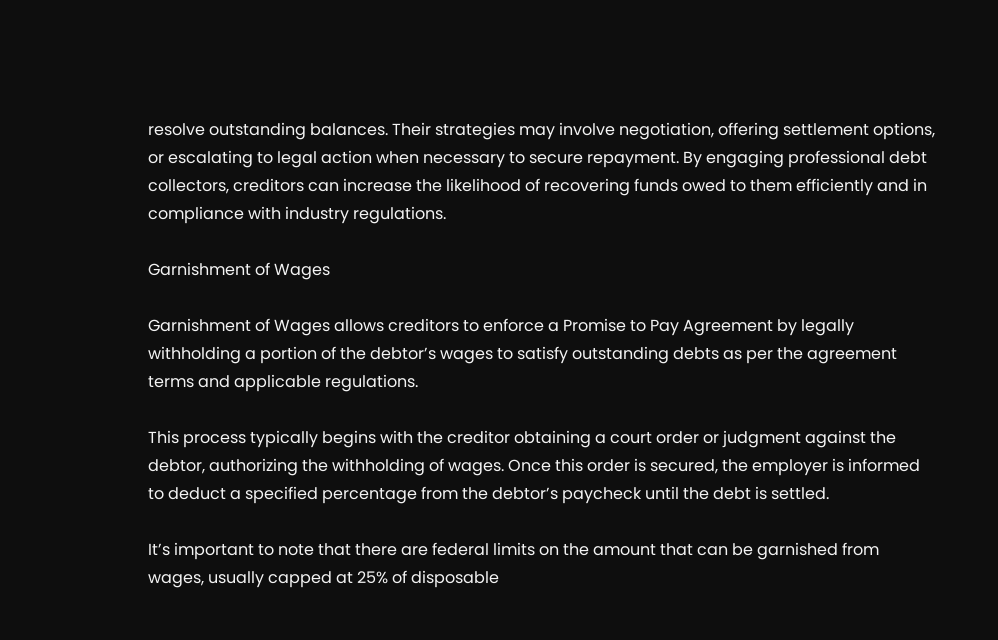resolve outstanding balances. Their strategies may involve negotiation, offering settlement options, or escalating to legal action when necessary to secure repayment. By engaging professional debt collectors, creditors can increase the likelihood of recovering funds owed to them efficiently and in compliance with industry regulations.

Garnishment of Wages

Garnishment of Wages allows creditors to enforce a Promise to Pay Agreement by legally withholding a portion of the debtor’s wages to satisfy outstanding debts as per the agreement terms and applicable regulations.

This process typically begins with the creditor obtaining a court order or judgment against the debtor, authorizing the withholding of wages. Once this order is secured, the employer is informed to deduct a specified percentage from the debtor’s paycheck until the debt is settled.

It’s important to note that there are federal limits on the amount that can be garnished from wages, usually capped at 25% of disposable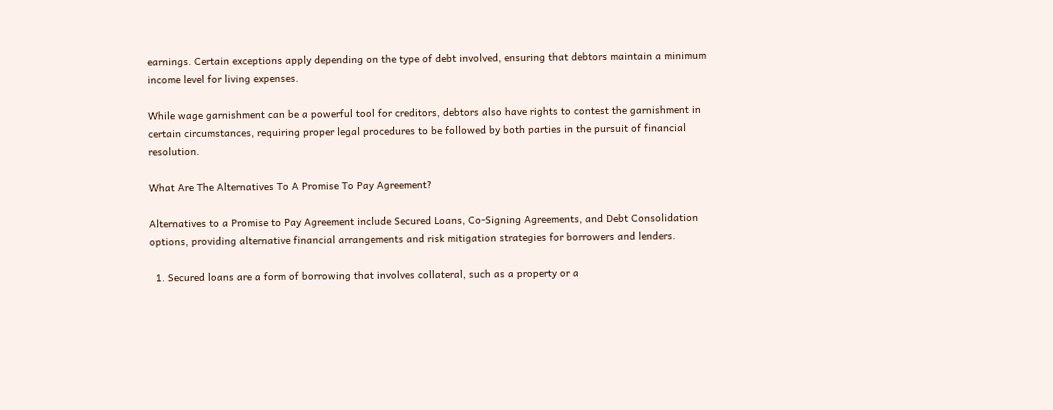earnings. Certain exceptions apply depending on the type of debt involved, ensuring that debtors maintain a minimum income level for living expenses.

While wage garnishment can be a powerful tool for creditors, debtors also have rights to contest the garnishment in certain circumstances, requiring proper legal procedures to be followed by both parties in the pursuit of financial resolution.

What Are The Alternatives To A Promise To Pay Agreement?

Alternatives to a Promise to Pay Agreement include Secured Loans, Co-Signing Agreements, and Debt Consolidation options, providing alternative financial arrangements and risk mitigation strategies for borrowers and lenders.

  1. Secured loans are a form of borrowing that involves collateral, such as a property or a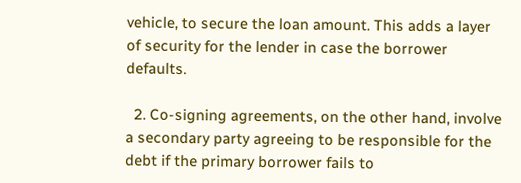vehicle, to secure the loan amount. This adds a layer of security for the lender in case the borrower defaults.

  2. Co-signing agreements, on the other hand, involve a secondary party agreeing to be responsible for the debt if the primary borrower fails to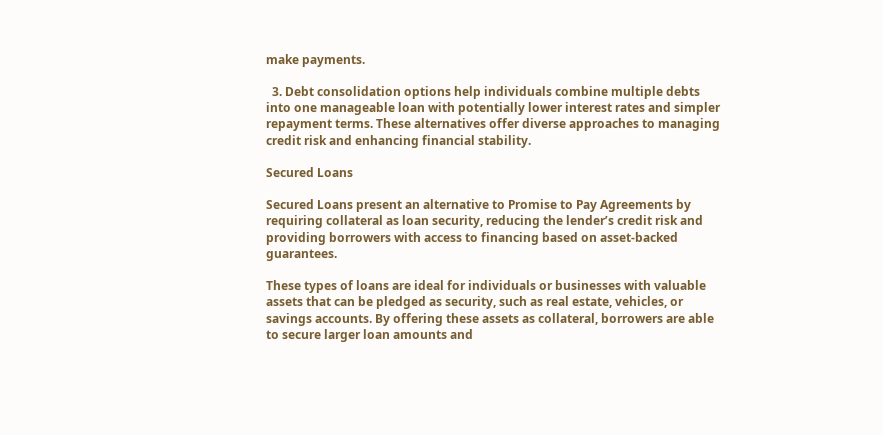make payments.

  3. Debt consolidation options help individuals combine multiple debts into one manageable loan with potentially lower interest rates and simpler repayment terms. These alternatives offer diverse approaches to managing credit risk and enhancing financial stability.

Secured Loans

Secured Loans present an alternative to Promise to Pay Agreements by requiring collateral as loan security, reducing the lender’s credit risk and providing borrowers with access to financing based on asset-backed guarantees.

These types of loans are ideal for individuals or businesses with valuable assets that can be pledged as security, such as real estate, vehicles, or savings accounts. By offering these assets as collateral, borrowers are able to secure larger loan amounts and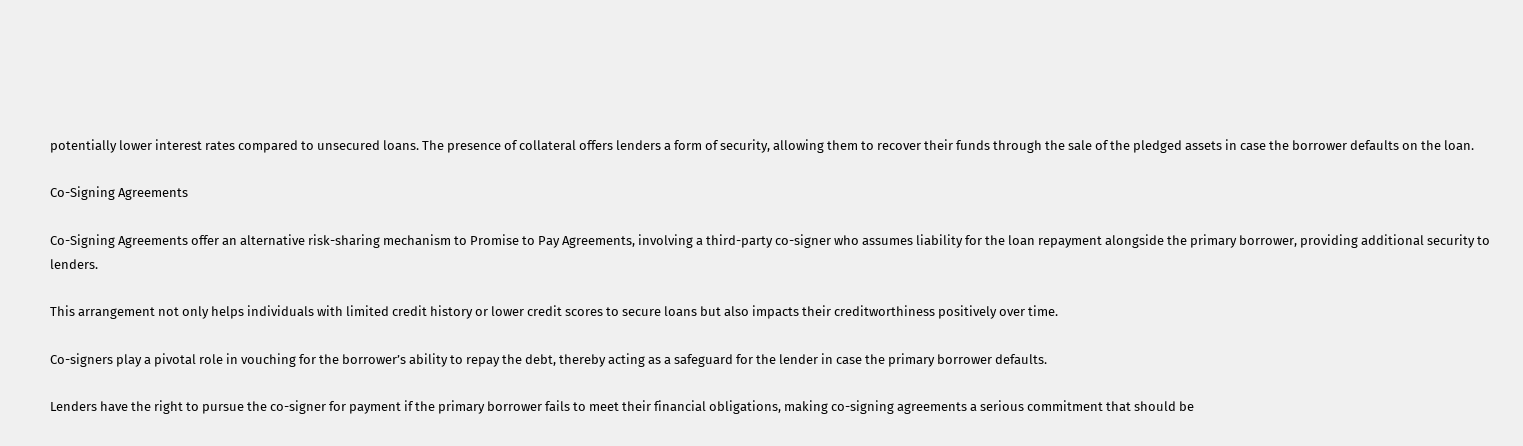potentially lower interest rates compared to unsecured loans. The presence of collateral offers lenders a form of security, allowing them to recover their funds through the sale of the pledged assets in case the borrower defaults on the loan.

Co-Signing Agreements

Co-Signing Agreements offer an alternative risk-sharing mechanism to Promise to Pay Agreements, involving a third-party co-signer who assumes liability for the loan repayment alongside the primary borrower, providing additional security to lenders.

This arrangement not only helps individuals with limited credit history or lower credit scores to secure loans but also impacts their creditworthiness positively over time.

Co-signers play a pivotal role in vouching for the borrower’s ability to repay the debt, thereby acting as a safeguard for the lender in case the primary borrower defaults.

Lenders have the right to pursue the co-signer for payment if the primary borrower fails to meet their financial obligations, making co-signing agreements a serious commitment that should be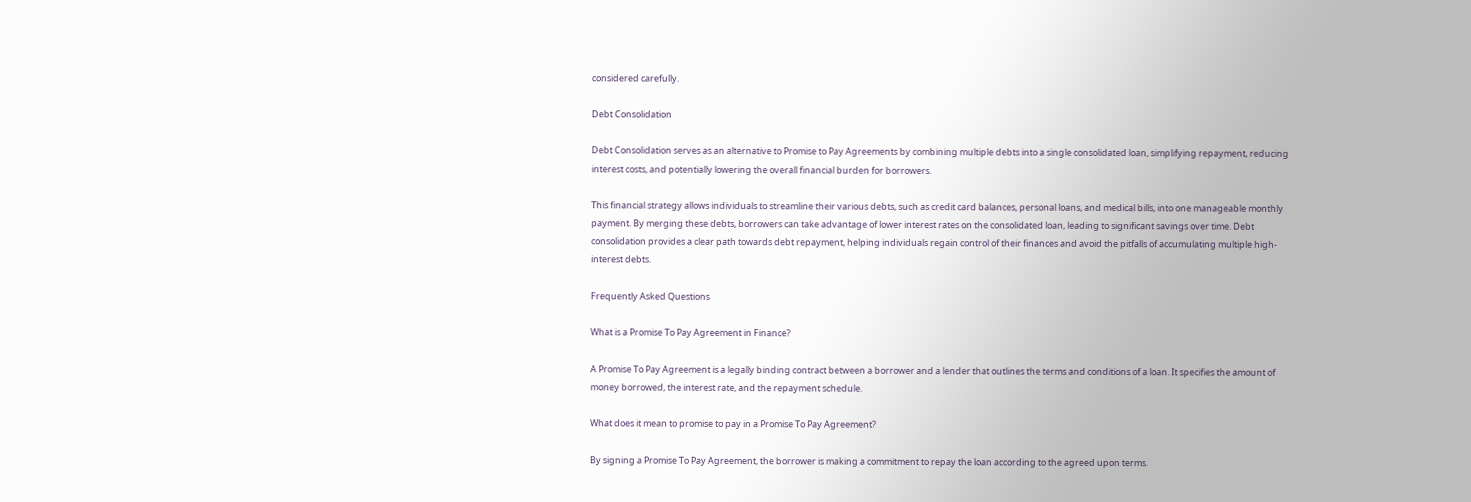considered carefully.

Debt Consolidation

Debt Consolidation serves as an alternative to Promise to Pay Agreements by combining multiple debts into a single consolidated loan, simplifying repayment, reducing interest costs, and potentially lowering the overall financial burden for borrowers.

This financial strategy allows individuals to streamline their various debts, such as credit card balances, personal loans, and medical bills, into one manageable monthly payment. By merging these debts, borrowers can take advantage of lower interest rates on the consolidated loan, leading to significant savings over time. Debt consolidation provides a clear path towards debt repayment, helping individuals regain control of their finances and avoid the pitfalls of accumulating multiple high-interest debts.

Frequently Asked Questions

What is a Promise To Pay Agreement in Finance?

A Promise To Pay Agreement is a legally binding contract between a borrower and a lender that outlines the terms and conditions of a loan. It specifies the amount of money borrowed, the interest rate, and the repayment schedule.

What does it mean to promise to pay in a Promise To Pay Agreement?

By signing a Promise To Pay Agreement, the borrower is making a commitment to repay the loan according to the agreed upon terms.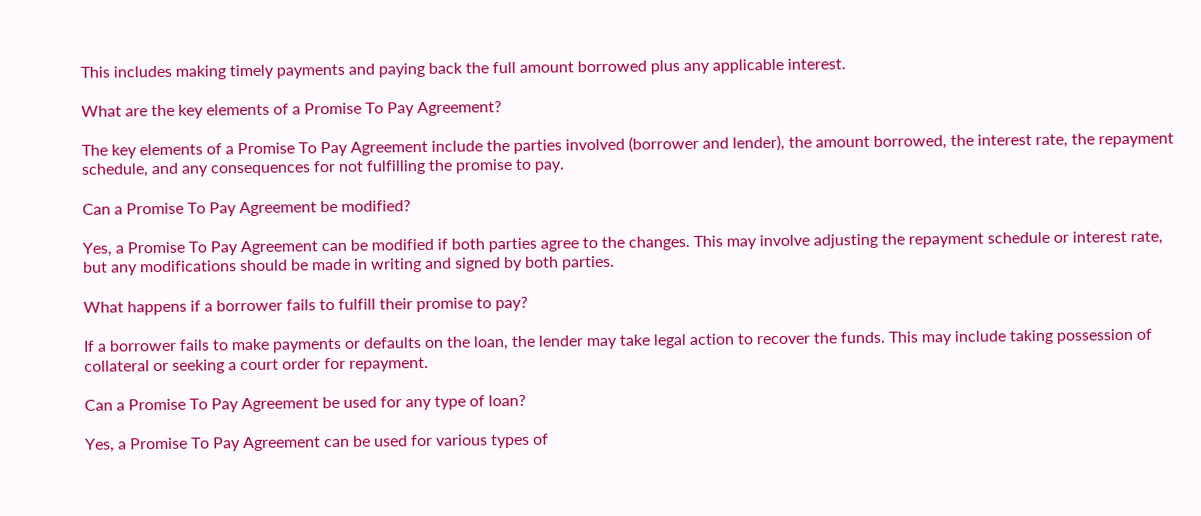This includes making timely payments and paying back the full amount borrowed plus any applicable interest.

What are the key elements of a Promise To Pay Agreement?

The key elements of a Promise To Pay Agreement include the parties involved (borrower and lender), the amount borrowed, the interest rate, the repayment schedule, and any consequences for not fulfilling the promise to pay.

Can a Promise To Pay Agreement be modified?

Yes, a Promise To Pay Agreement can be modified if both parties agree to the changes. This may involve adjusting the repayment schedule or interest rate, but any modifications should be made in writing and signed by both parties.

What happens if a borrower fails to fulfill their promise to pay?

If a borrower fails to make payments or defaults on the loan, the lender may take legal action to recover the funds. This may include taking possession of collateral or seeking a court order for repayment.

Can a Promise To Pay Agreement be used for any type of loan?

Yes, a Promise To Pay Agreement can be used for various types of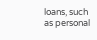loans, such as personal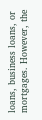loans, business loans, or mortgages. However, the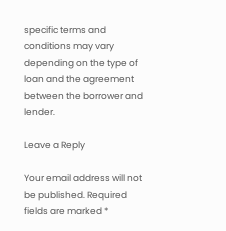specific terms and conditions may vary depending on the type of loan and the agreement between the borrower and lender.

Leave a Reply

Your email address will not be published. Required fields are marked *